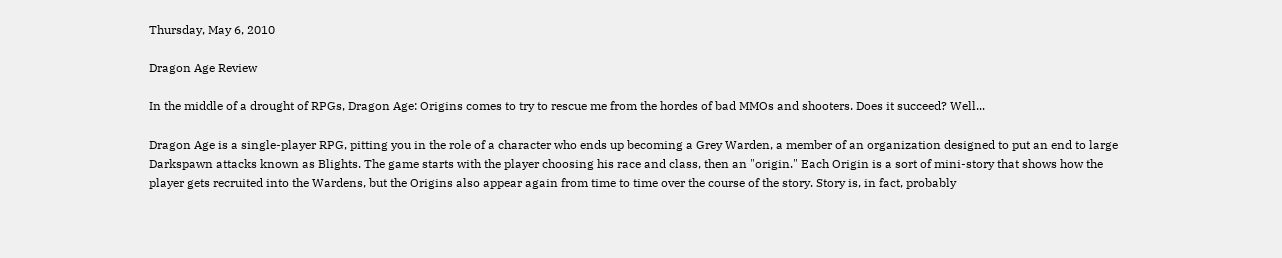Thursday, May 6, 2010

Dragon Age Review

In the middle of a drought of RPGs, Dragon Age: Origins comes to try to rescue me from the hordes of bad MMOs and shooters. Does it succeed? Well...

Dragon Age is a single-player RPG, pitting you in the role of a character who ends up becoming a Grey Warden, a member of an organization designed to put an end to large Darkspawn attacks known as Blights. The game starts with the player choosing his race and class, then an "origin." Each Origin is a sort of mini-story that shows how the player gets recruited into the Wardens, but the Origins also appear again from time to time over the course of the story. Story is, in fact, probably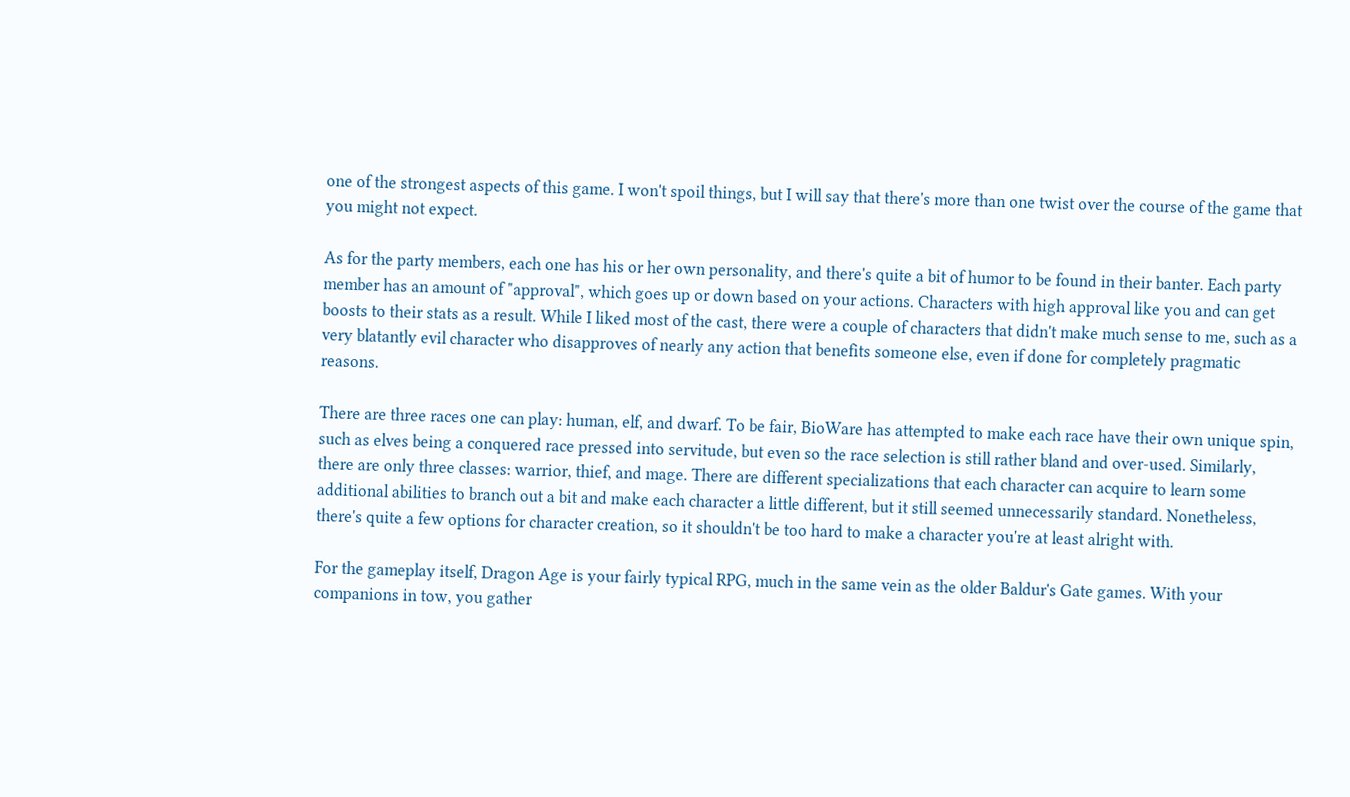one of the strongest aspects of this game. I won't spoil things, but I will say that there's more than one twist over the course of the game that you might not expect.

As for the party members, each one has his or her own personality, and there's quite a bit of humor to be found in their banter. Each party member has an amount of "approval", which goes up or down based on your actions. Characters with high approval like you and can get boosts to their stats as a result. While I liked most of the cast, there were a couple of characters that didn't make much sense to me, such as a very blatantly evil character who disapproves of nearly any action that benefits someone else, even if done for completely pragmatic reasons.

There are three races one can play: human, elf, and dwarf. To be fair, BioWare has attempted to make each race have their own unique spin, such as elves being a conquered race pressed into servitude, but even so the race selection is still rather bland and over-used. Similarly, there are only three classes: warrior, thief, and mage. There are different specializations that each character can acquire to learn some additional abilities to branch out a bit and make each character a little different, but it still seemed unnecessarily standard. Nonetheless, there's quite a few options for character creation, so it shouldn't be too hard to make a character you're at least alright with.

For the gameplay itself, Dragon Age is your fairly typical RPG, much in the same vein as the older Baldur's Gate games. With your companions in tow, you gather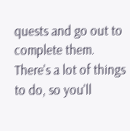quests and go out to complete them. There's a lot of things to do, so you'll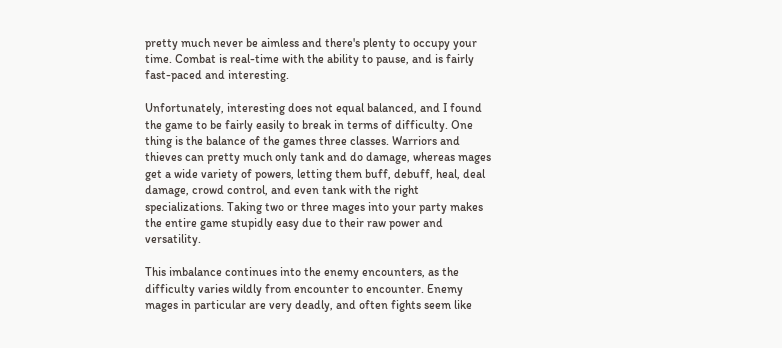pretty much never be aimless and there's plenty to occupy your time. Combat is real-time with the ability to pause, and is fairly fast-paced and interesting.

Unfortunately, interesting does not equal balanced, and I found the game to be fairly easily to break in terms of difficulty. One thing is the balance of the games three classes. Warriors and thieves can pretty much only tank and do damage, whereas mages get a wide variety of powers, letting them buff, debuff, heal, deal damage, crowd control, and even tank with the right specializations. Taking two or three mages into your party makes the entire game stupidly easy due to their raw power and versatility.

This imbalance continues into the enemy encounters, as the difficulty varies wildly from encounter to encounter. Enemy mages in particular are very deadly, and often fights seem like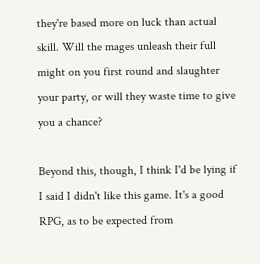they're based more on luck than actual skill. Will the mages unleash their full might on you first round and slaughter your party, or will they waste time to give you a chance?

Beyond this, though, I think I'd be lying if I said I didn't like this game. It's a good RPG, as to be expected from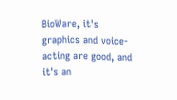BioWare, it's graphics and voice-acting are good, and it's an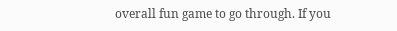overall fun game to go through. If you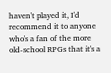haven't played it, I'd recommend it to anyone who's a fan of the more old-school RPGs that it's a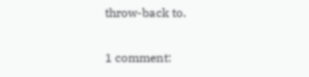throw-back to.

1 comment: